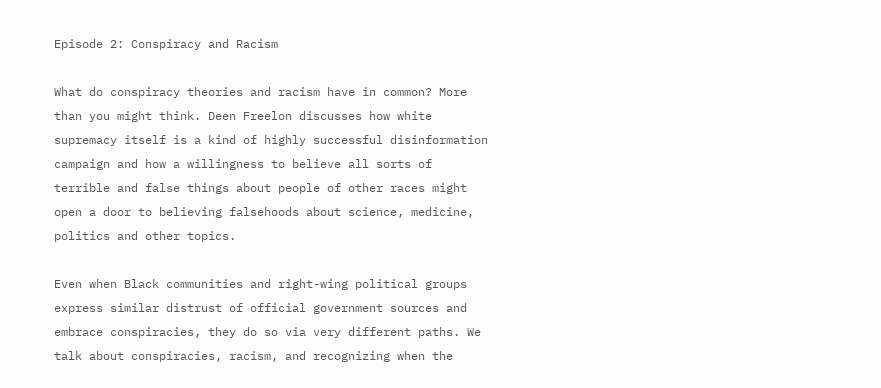Episode 2: Conspiracy and Racism

What do conspiracy theories and racism have in common? More than you might think. Deen Freelon discusses how white supremacy itself is a kind of highly successful disinformation campaign and how a willingness to believe all sorts of terrible and false things about people of other races might open a door to believing falsehoods about science, medicine, politics and other topics.

Even when Black communities and right-wing political groups express similar distrust of official government sources and embrace conspiracies, they do so via very different paths. We talk about conspiracies, racism, and recognizing when the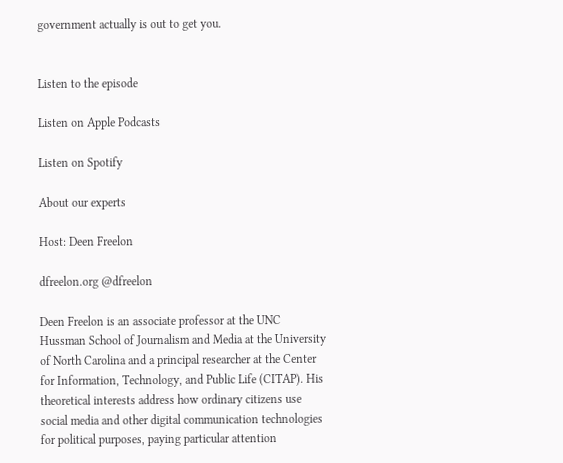government actually is out to get you.


Listen to the episode

Listen on Apple Podcasts

Listen on Spotify

About our experts

Host: Deen Freelon

dfreelon.org @dfreelon

Deen Freelon is an associate professor at the UNC Hussman School of Journalism and Media at the University of North Carolina and a principal researcher at the Center for Information, Technology, and Public Life (CITAP). His theoretical interests address how ordinary citizens use social media and other digital communication technologies for political purposes, paying particular attention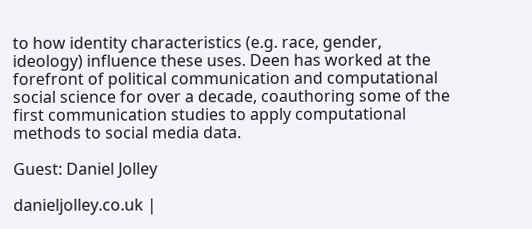to how identity characteristics (e.g. race, gender, ideology) influence these uses. Deen has worked at the forefront of political communication and computational social science for over a decade, coauthoring some of the first communication studies to apply computational methods to social media data.

Guest: Daniel Jolley

danieljolley.co.uk |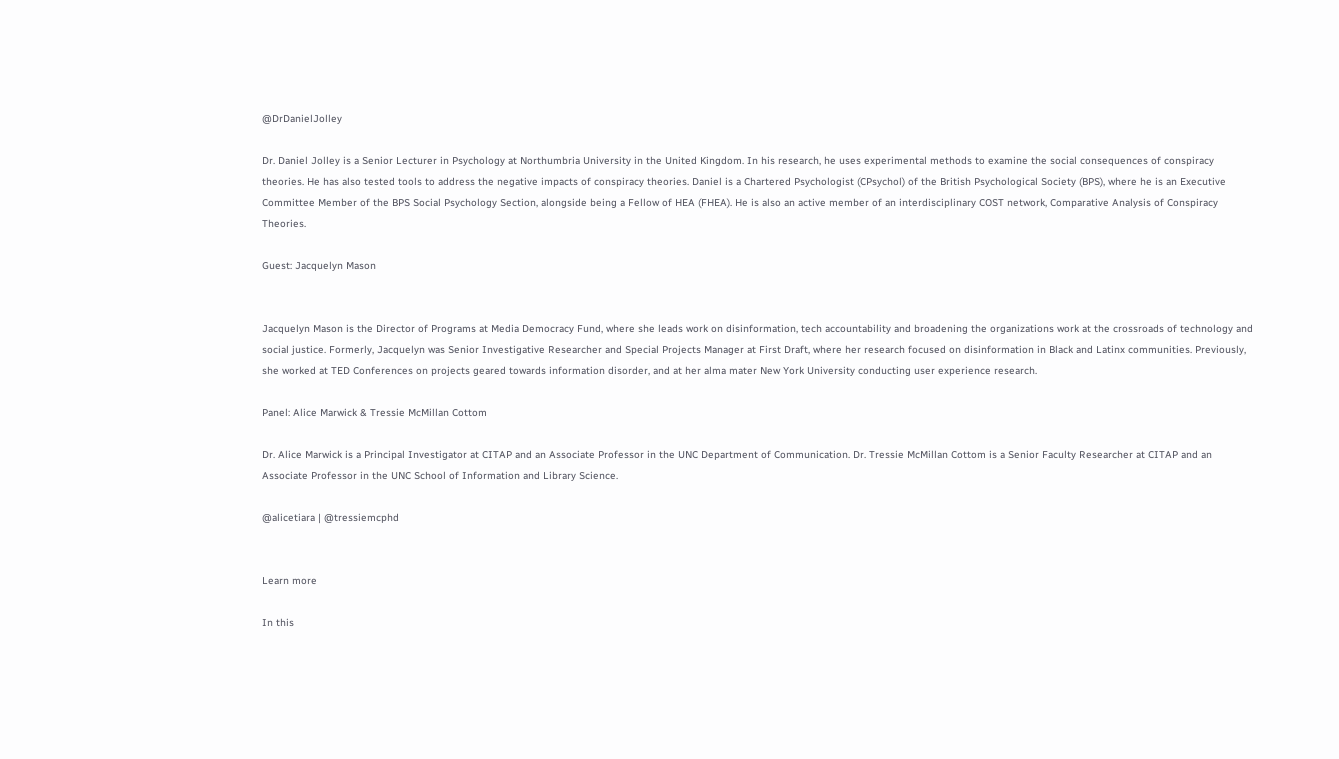@DrDanielJolley

Dr. Daniel Jolley is a Senior Lecturer in Psychology at Northumbria University in the United Kingdom. In his research, he uses experimental methods to examine the social consequences of conspiracy theories. He has also tested tools to address the negative impacts of conspiracy theories. Daniel is a Chartered Psychologist (CPsychol) of the British Psychological Society (BPS), where he is an Executive Committee Member of the BPS Social Psychology Section, alongside being a Fellow of HEA (FHEA). He is also an active member of an interdisciplinary COST network, Comparative Analysis of Conspiracy Theories.

Guest: Jacquelyn Mason


Jacquelyn Mason is the Director of Programs at Media Democracy Fund, where she leads work on disinformation, tech accountability and broadening the organizations work at the crossroads of technology and social justice. Formerly, Jacquelyn was Senior Investigative Researcher and Special Projects Manager at First Draft, where her research focused on disinformation in Black and Latinx communities. Previously, she worked at TED Conferences on projects geared towards information disorder, and at her alma mater New York University conducting user experience research.

Panel: Alice Marwick & Tressie McMillan Cottom

Dr. Alice Marwick is a Principal Investigator at CITAP and an Associate Professor in the UNC Department of Communication. Dr. Tressie McMillan Cottom is a Senior Faculty Researcher at CITAP and an Associate Professor in the UNC School of Information and Library Science.

@alicetiara | @tressiemcphd


Learn more

In this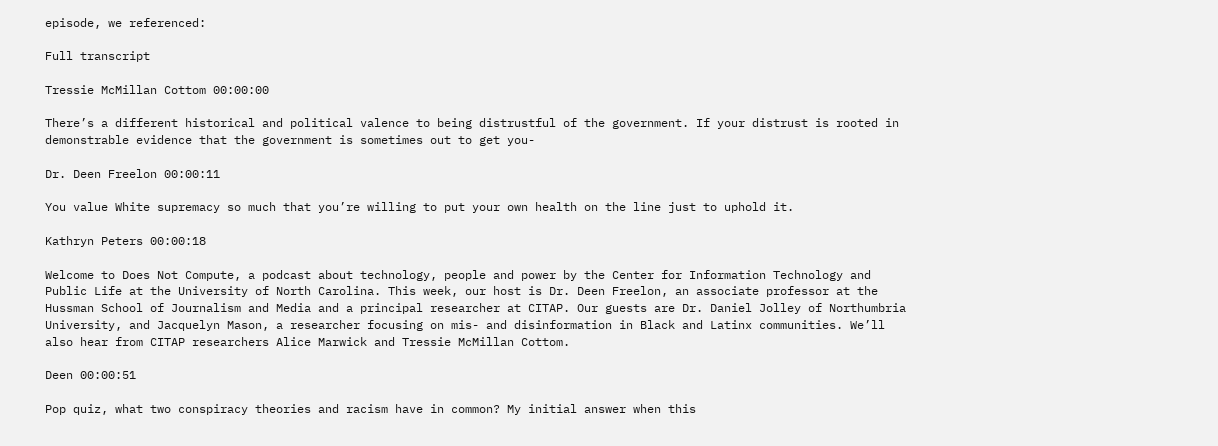episode, we referenced:

Full transcript

Tressie McMillan Cottom 00:00:00

There’s a different historical and political valence to being distrustful of the government. If your distrust is rooted in demonstrable evidence that the government is sometimes out to get you-

Dr. Deen Freelon 00:00:11

You value White supremacy so much that you’re willing to put your own health on the line just to uphold it.

Kathryn Peters 00:00:18

Welcome to Does Not Compute, a podcast about technology, people and power by the Center for Information Technology and Public Life at the University of North Carolina. This week, our host is Dr. Deen Freelon, an associate professor at the Hussman School of Journalism and Media and a principal researcher at CITAP. Our guests are Dr. Daniel Jolley of Northumbria University, and Jacquelyn Mason, a researcher focusing on mis- and disinformation in Black and Latinx communities. We’ll also hear from CITAP researchers Alice Marwick and Tressie McMillan Cottom.

Deen 00:00:51

Pop quiz, what two conspiracy theories and racism have in common? My initial answer when this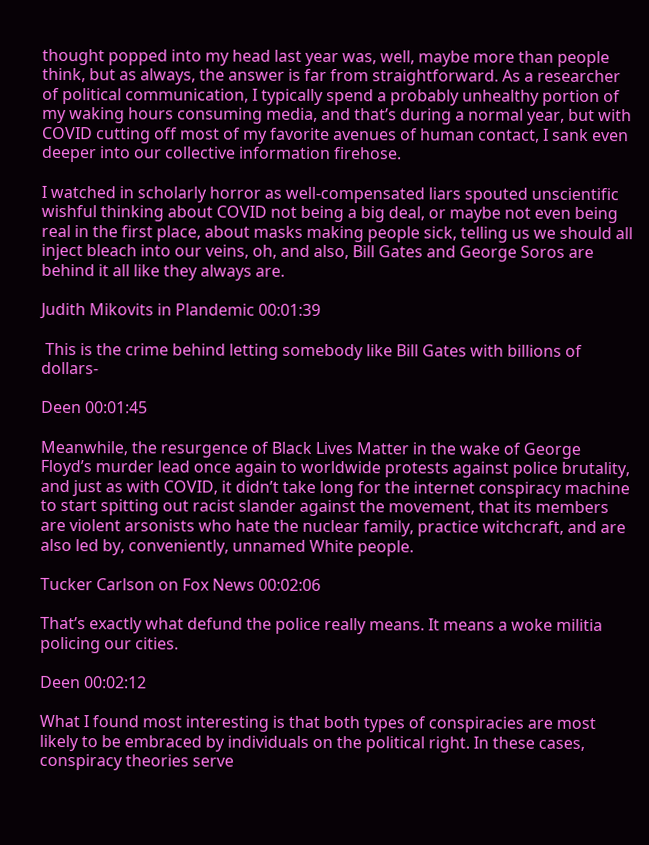thought popped into my head last year was, well, maybe more than people think, but as always, the answer is far from straightforward. As a researcher of political communication, I typically spend a probably unhealthy portion of my waking hours consuming media, and that’s during a normal year, but with COVID cutting off most of my favorite avenues of human contact, I sank even deeper into our collective information firehose.

I watched in scholarly horror as well-compensated liars spouted unscientific wishful thinking about COVID not being a big deal, or maybe not even being real in the first place, about masks making people sick, telling us we should all inject bleach into our veins, oh, and also, Bill Gates and George Soros are behind it all like they always are.

Judith Mikovits in Plandemic 00:01:39

 This is the crime behind letting somebody like Bill Gates with billions of dollars-

Deen 00:01:45

Meanwhile, the resurgence of Black Lives Matter in the wake of George Floyd’s murder lead once again to worldwide protests against police brutality, and just as with COVID, it didn’t take long for the internet conspiracy machine to start spitting out racist slander against the movement, that its members are violent arsonists who hate the nuclear family, practice witchcraft, and are also led by, conveniently, unnamed White people.

Tucker Carlson on Fox News 00:02:06

That’s exactly what defund the police really means. It means a woke militia policing our cities.

Deen 00:02:12

What I found most interesting is that both types of conspiracies are most likely to be embraced by individuals on the political right. In these cases, conspiracy theories serve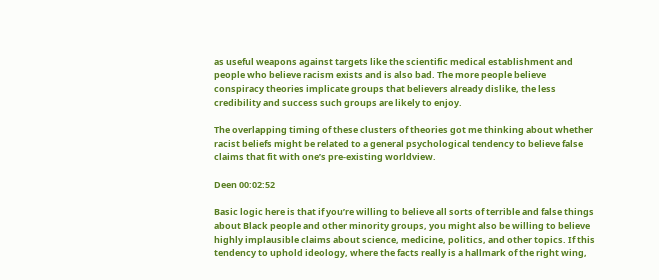as useful weapons against targets like the scientific medical establishment and people who believe racism exists and is also bad. The more people believe conspiracy theories implicate groups that believers already dislike, the less credibility and success such groups are likely to enjoy.

The overlapping timing of these clusters of theories got me thinking about whether racist beliefs might be related to a general psychological tendency to believe false claims that fit with one’s pre-existing worldview.

Deen 00:02:52

Basic logic here is that if you’re willing to believe all sorts of terrible and false things about Black people and other minority groups, you might also be willing to believe highly implausible claims about science, medicine, politics, and other topics. If this tendency to uphold ideology, where the facts really is a hallmark of the right wing,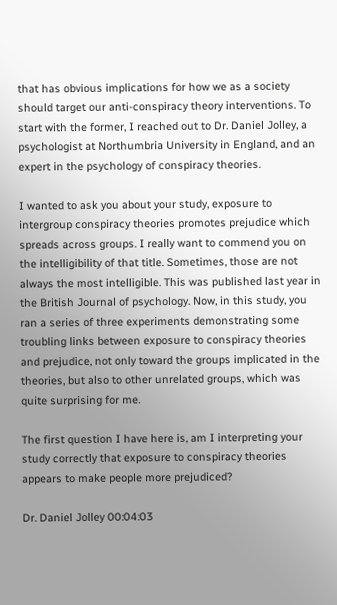that has obvious implications for how we as a society should target our anti-conspiracy theory interventions. To start with the former, I reached out to Dr. Daniel Jolley, a psychologist at Northumbria University in England, and an expert in the psychology of conspiracy theories.

I wanted to ask you about your study, exposure to intergroup conspiracy theories promotes prejudice which spreads across groups. I really want to commend you on the intelligibility of that title. Sometimes, those are not always the most intelligible. This was published last year in the British Journal of psychology. Now, in this study, you ran a series of three experiments demonstrating some troubling links between exposure to conspiracy theories and prejudice, not only toward the groups implicated in the theories, but also to other unrelated groups, which was quite surprising for me.

The first question I have here is, am I interpreting your study correctly that exposure to conspiracy theories appears to make people more prejudiced?

Dr. Daniel Jolley 00:04:03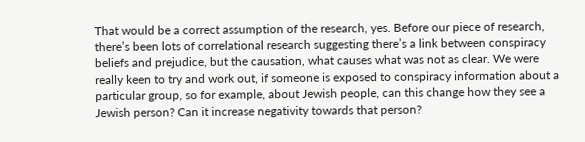That would be a correct assumption of the research, yes. Before our piece of research, there’s been lots of correlational research suggesting there’s a link between conspiracy beliefs and prejudice, but the causation, what causes what was not as clear. We were really keen to try and work out, if someone is exposed to conspiracy information about a particular group, so for example, about Jewish people, can this change how they see a Jewish person? Can it increase negativity towards that person?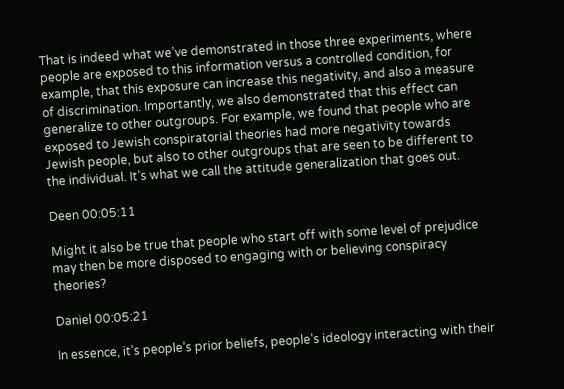That is indeed what we’ve demonstrated in those three experiments, where people are exposed to this information versus a controlled condition, for example, that this exposure can increase this negativity, and also a measure of discrimination. Importantly, we also demonstrated that this effect can generalize to other outgroups. For example, we found that people who are exposed to Jewish conspiratorial theories had more negativity towards Jewish people, but also to other outgroups that are seen to be different to the individual. It’s what we call the attitude generalization that goes out.

Deen 00:05:11

Might it also be true that people who start off with some level of prejudice may then be more disposed to engaging with or believing conspiracy theories?

Daniel 00:05:21

In essence, it’s people’s prior beliefs, people’s ideology interacting with their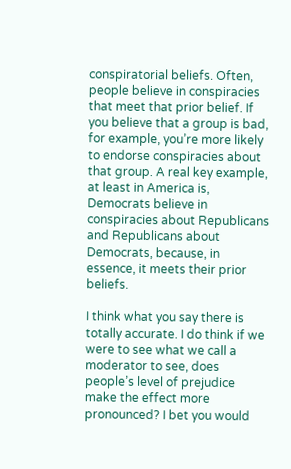conspiratorial beliefs. Often, people believe in conspiracies that meet that prior belief. If you believe that a group is bad, for example, you’re more likely to endorse conspiracies about that group. A real key example, at least in America is, Democrats believe in conspiracies about Republicans and Republicans about Democrats, because, in essence, it meets their prior beliefs.

I think what you say there is totally accurate. I do think if we were to see what we call a moderator to see, does people’s level of prejudice make the effect more pronounced? I bet you would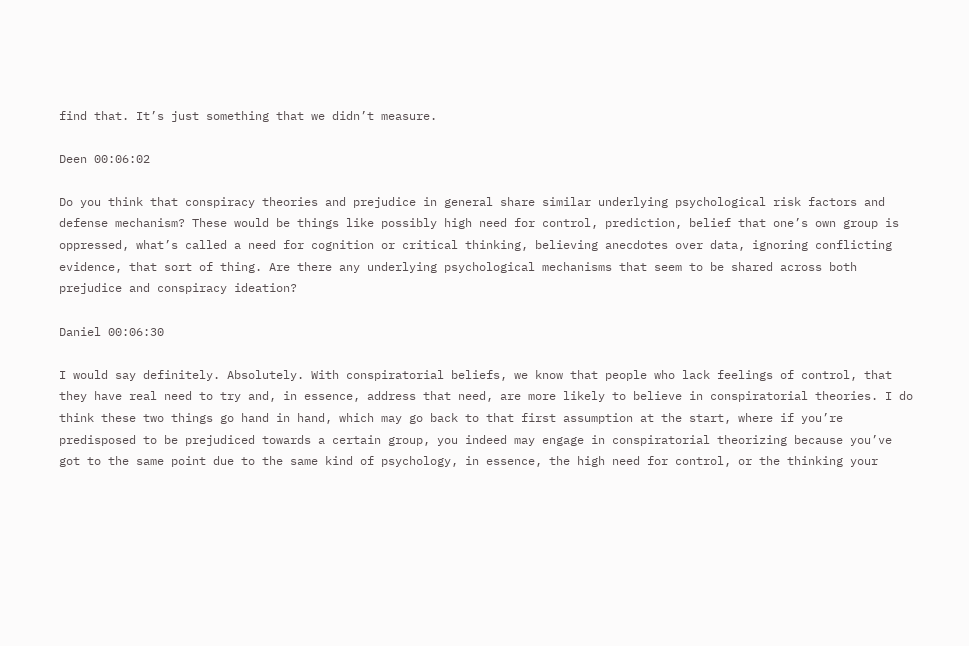find that. It’s just something that we didn’t measure.

Deen 00:06:02

Do you think that conspiracy theories and prejudice in general share similar underlying psychological risk factors and defense mechanism? These would be things like possibly high need for control, prediction, belief that one’s own group is oppressed, what’s called a need for cognition or critical thinking, believing anecdotes over data, ignoring conflicting evidence, that sort of thing. Are there any underlying psychological mechanisms that seem to be shared across both prejudice and conspiracy ideation?

Daniel 00:06:30

I would say definitely. Absolutely. With conspiratorial beliefs, we know that people who lack feelings of control, that they have real need to try and, in essence, address that need, are more likely to believe in conspiratorial theories. I do think these two things go hand in hand, which may go back to that first assumption at the start, where if you’re predisposed to be prejudiced towards a certain group, you indeed may engage in conspiratorial theorizing because you’ve got to the same point due to the same kind of psychology, in essence, the high need for control, or the thinking your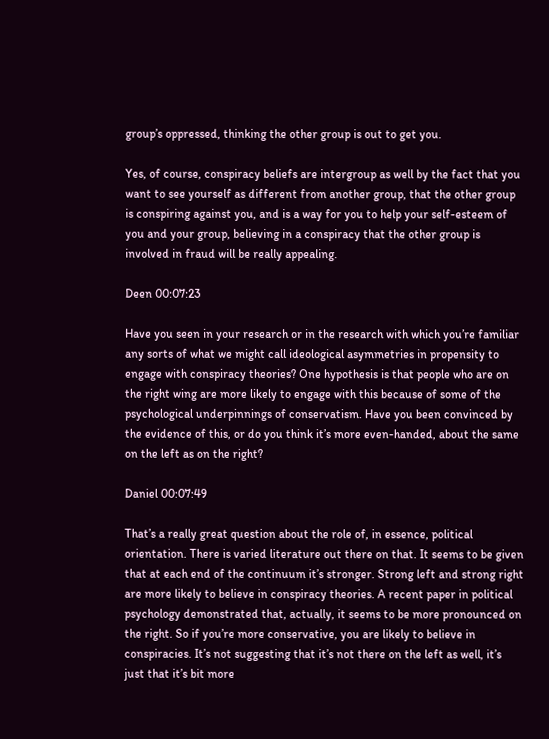group’s oppressed, thinking the other group is out to get you.

Yes, of course, conspiracy beliefs are intergroup as well by the fact that you want to see yourself as different from another group, that the other group is conspiring against you, and is a way for you to help your self-esteem of you and your group, believing in a conspiracy that the other group is involved in fraud will be really appealing.

Deen 00:07:23

Have you seen in your research or in the research with which you’re familiar any sorts of what we might call ideological asymmetries in propensity to engage with conspiracy theories? One hypothesis is that people who are on the right wing are more likely to engage with this because of some of the psychological underpinnings of conservatism. Have you been convinced by the evidence of this, or do you think it’s more even-handed, about the same on the left as on the right?

Daniel 00:07:49

That’s a really great question about the role of, in essence, political orientation. There is varied literature out there on that. It seems to be given that at each end of the continuum it’s stronger. Strong left and strong right are more likely to believe in conspiracy theories. A recent paper in political psychology demonstrated that, actually, it seems to be more pronounced on the right. So if you’re more conservative, you are likely to believe in conspiracies. It’s not suggesting that it’s not there on the left as well, it’s just that it’s bit more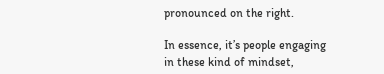pronounced on the right.

In essence, it’s people engaging in these kind of mindset,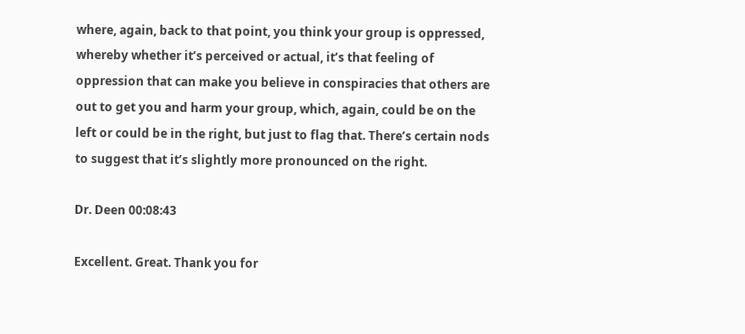where, again, back to that point, you think your group is oppressed, whereby whether it’s perceived or actual, it’s that feeling of oppression that can make you believe in conspiracies that others are out to get you and harm your group, which, again, could be on the left or could be in the right, but just to flag that. There’s certain nods to suggest that it’s slightly more pronounced on the right.

Dr. Deen 00:08:43

Excellent. Great. Thank you for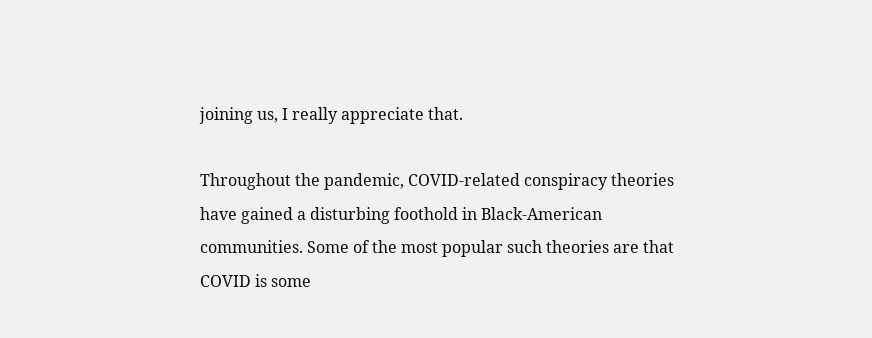joining us, I really appreciate that.

Throughout the pandemic, COVID-related conspiracy theories have gained a disturbing foothold in Black-American communities. Some of the most popular such theories are that COVID is some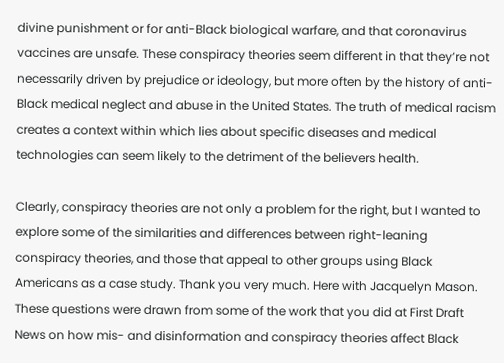divine punishment or for anti-Black biological warfare, and that coronavirus vaccines are unsafe. These conspiracy theories seem different in that they’re not necessarily driven by prejudice or ideology, but more often by the history of anti-Black medical neglect and abuse in the United States. The truth of medical racism creates a context within which lies about specific diseases and medical technologies can seem likely to the detriment of the believers health.

Clearly, conspiracy theories are not only a problem for the right, but I wanted to explore some of the similarities and differences between right-leaning conspiracy theories, and those that appeal to other groups using Black Americans as a case study. Thank you very much. Here with Jacquelyn Mason. These questions were drawn from some of the work that you did at First Draft News on how mis- and disinformation and conspiracy theories affect Black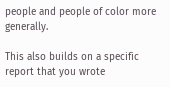people and people of color more generally.

This also builds on a specific report that you wrote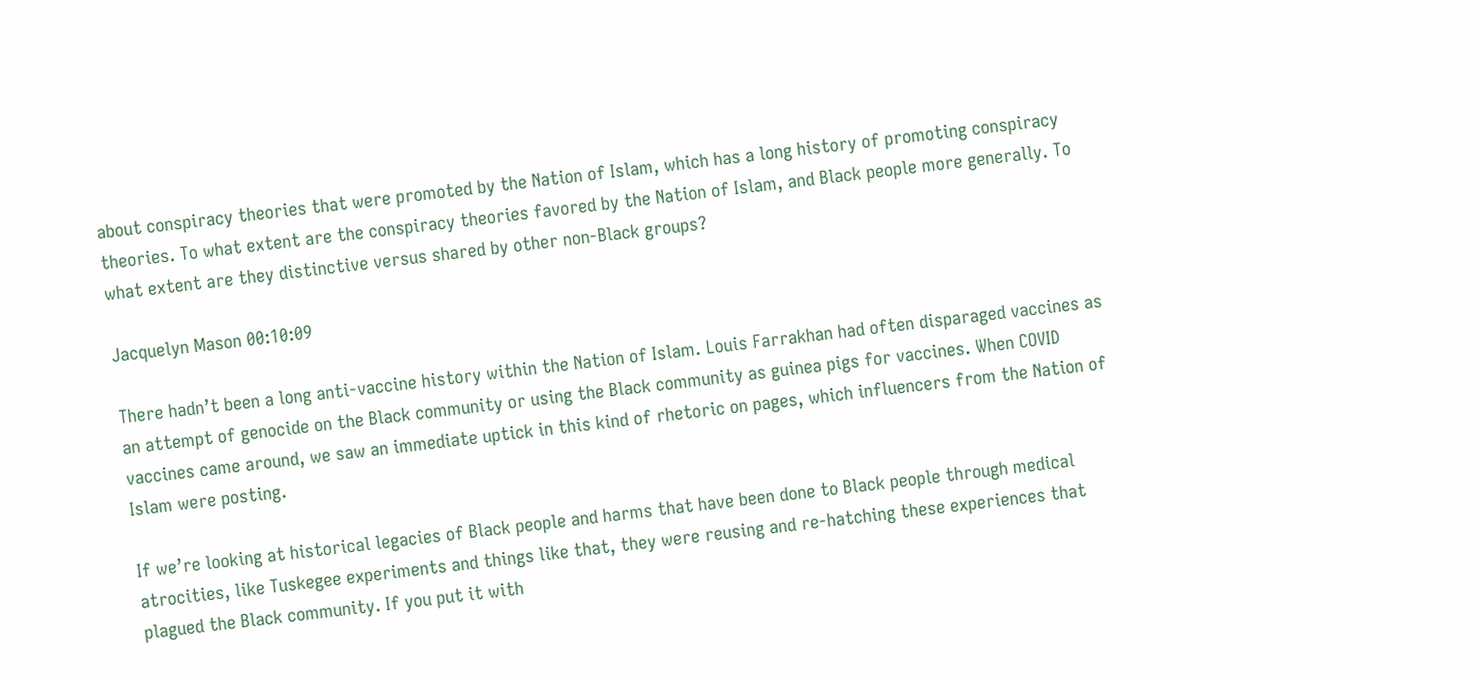about conspiracy theories that were promoted by the Nation of Islam, which has a long history of promoting conspiracy theories. To what extent are the conspiracy theories favored by the Nation of Islam, and Black people more generally. To what extent are they distinctive versus shared by other non-Black groups?

Jacquelyn Mason 00:10:09

There hadn’t been a long anti-vaccine history within the Nation of Islam. Louis Farrakhan had often disparaged vaccines as an attempt of genocide on the Black community or using the Black community as guinea pigs for vaccines. When COVID vaccines came around, we saw an immediate uptick in this kind of rhetoric on pages, which influencers from the Nation of Islam were posting.

If we’re looking at historical legacies of Black people and harms that have been done to Black people through medical atrocities, like Tuskegee experiments and things like that, they were reusing and re-hatching these experiences that plagued the Black community. If you put it with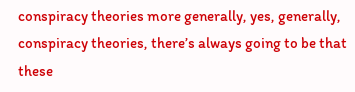conspiracy theories more generally, yes, generally, conspiracy theories, there’s always going to be that these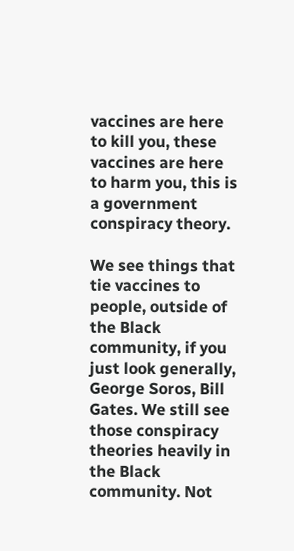vaccines are here to kill you, these vaccines are here to harm you, this is a government conspiracy theory.

We see things that tie vaccines to people, outside of the Black community, if you just look generally, George Soros, Bill Gates. We still see those conspiracy theories heavily in the Black community. Not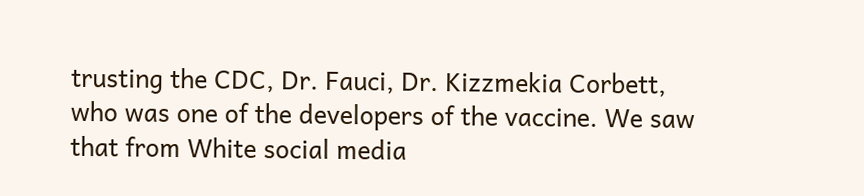trusting the CDC, Dr. Fauci, Dr. Kizzmekia Corbett, who was one of the developers of the vaccine. We saw that from White social media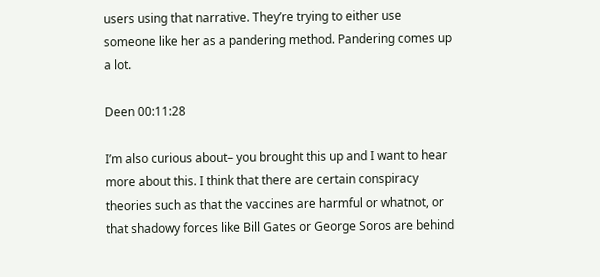users using that narrative. They’re trying to either use someone like her as a pandering method. Pandering comes up a lot.

Deen 00:11:28

I’m also curious about– you brought this up and I want to hear more about this. I think that there are certain conspiracy theories such as that the vaccines are harmful or whatnot, or that shadowy forces like Bill Gates or George Soros are behind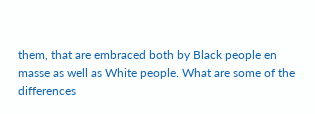them, that are embraced both by Black people en masse as well as White people. What are some of the differences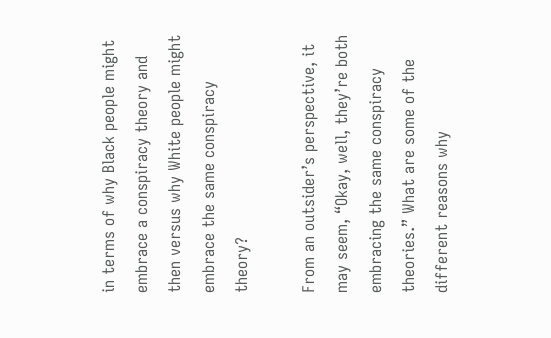in terms of why Black people might embrace a conspiracy theory and then versus why White people might embrace the same conspiracy theory?

From an outsider’s perspective, it may seem, “Okay, well, they’re both embracing the same conspiracy theories.” What are some of the different reasons why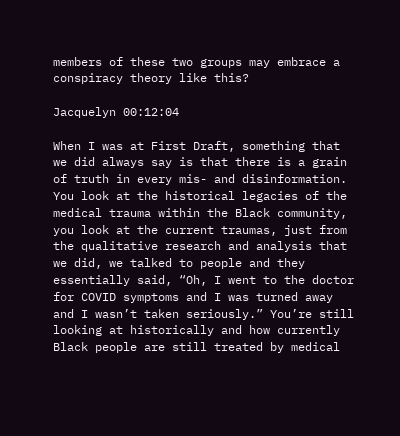members of these two groups may embrace a conspiracy theory like this?

Jacquelyn 00:12:04

When I was at First Draft, something that we did always say is that there is a grain of truth in every mis- and disinformation. You look at the historical legacies of the medical trauma within the Black community, you look at the current traumas, just from the qualitative research and analysis that we did, we talked to people and they essentially said, “Oh, I went to the doctor for COVID symptoms and I was turned away and I wasn’t taken seriously.” You’re still looking at historically and how currently Black people are still treated by medical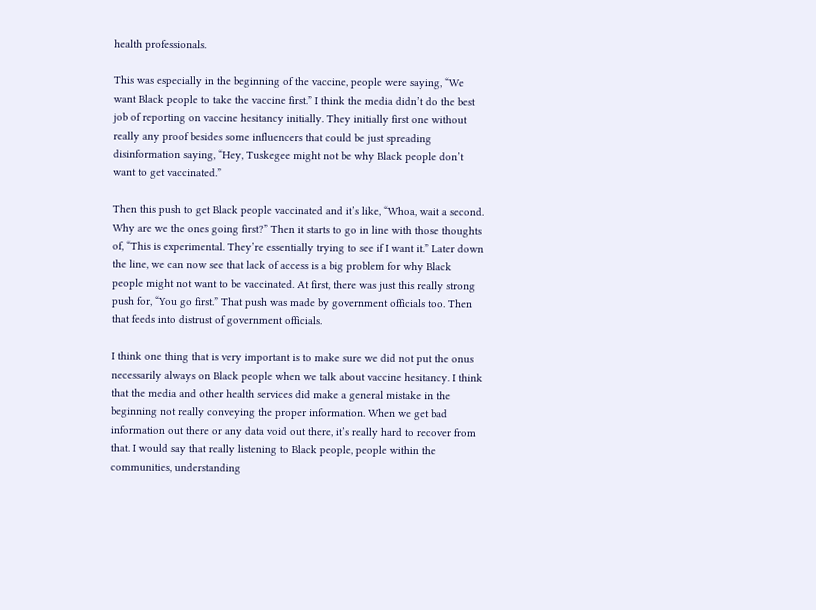health professionals.

This was especially in the beginning of the vaccine, people were saying, “We want Black people to take the vaccine first.” I think the media didn’t do the best job of reporting on vaccine hesitancy initially. They initially first one without really any proof besides some influencers that could be just spreading disinformation saying, “Hey, Tuskegee might not be why Black people don’t want to get vaccinated.”

Then this push to get Black people vaccinated and it’s like, “Whoa, wait a second. Why are we the ones going first?” Then it starts to go in line with those thoughts of, “This is experimental. They’re essentially trying to see if I want it.” Later down the line, we can now see that lack of access is a big problem for why Black people might not want to be vaccinated. At first, there was just this really strong push for, “You go first.” That push was made by government officials too. Then that feeds into distrust of government officials.

I think one thing that is very important is to make sure we did not put the onus necessarily always on Black people when we talk about vaccine hesitancy. I think that the media and other health services did make a general mistake in the beginning not really conveying the proper information. When we get bad information out there or any data void out there, it’s really hard to recover from that. I would say that really listening to Black people, people within the communities, understanding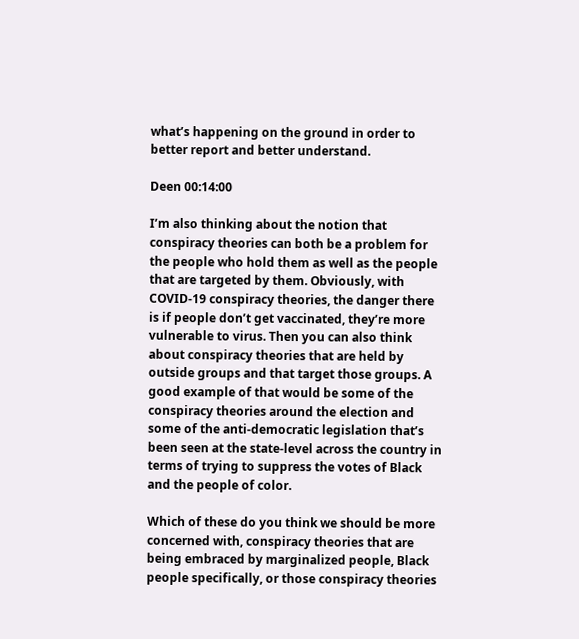what’s happening on the ground in order to better report and better understand.

Deen 00:14:00

I’m also thinking about the notion that conspiracy theories can both be a problem for the people who hold them as well as the people that are targeted by them. Obviously, with COVID-19 conspiracy theories, the danger there is if people don’t get vaccinated, they’re more vulnerable to virus. Then you can also think about conspiracy theories that are held by outside groups and that target those groups. A good example of that would be some of the conspiracy theories around the election and some of the anti-democratic legislation that’s been seen at the state-level across the country in terms of trying to suppress the votes of Black and the people of color.

Which of these do you think we should be more concerned with, conspiracy theories that are being embraced by marginalized people, Black people specifically, or those conspiracy theories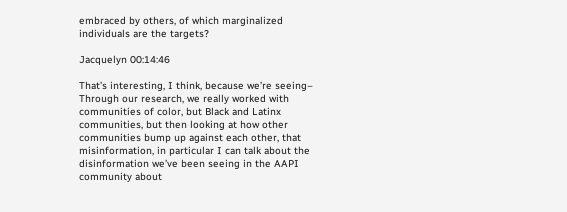embraced by others, of which marginalized individuals are the targets?

Jacquelyn 00:14:46

That’s interesting, I think, because we’re seeing– Through our research, we really worked with communities of color, but Black and Latinx communities, but then looking at how other communities bump up against each other, that misinformation, in particular I can talk about the disinformation we’ve been seeing in the AAPI community about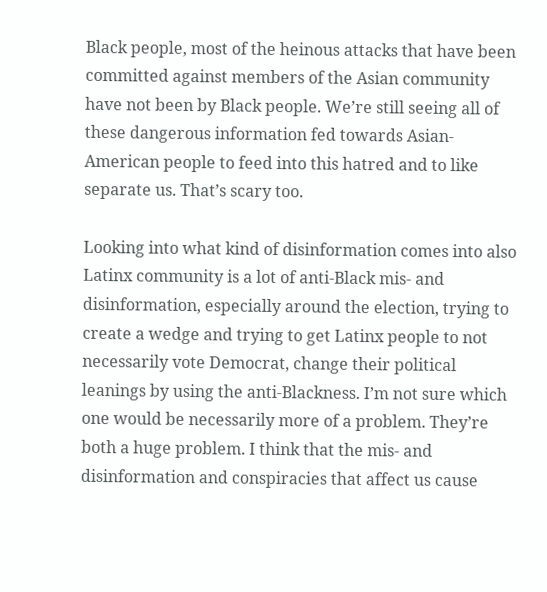Black people, most of the heinous attacks that have been committed against members of the Asian community have not been by Black people. We’re still seeing all of these dangerous information fed towards Asian-American people to feed into this hatred and to like separate us. That’s scary too.

Looking into what kind of disinformation comes into also Latinx community is a lot of anti-Black mis- and disinformation, especially around the election, trying to create a wedge and trying to get Latinx people to not necessarily vote Democrat, change their political leanings by using the anti-Blackness. I’m not sure which one would be necessarily more of a problem. They’re both a huge problem. I think that the mis- and disinformation and conspiracies that affect us cause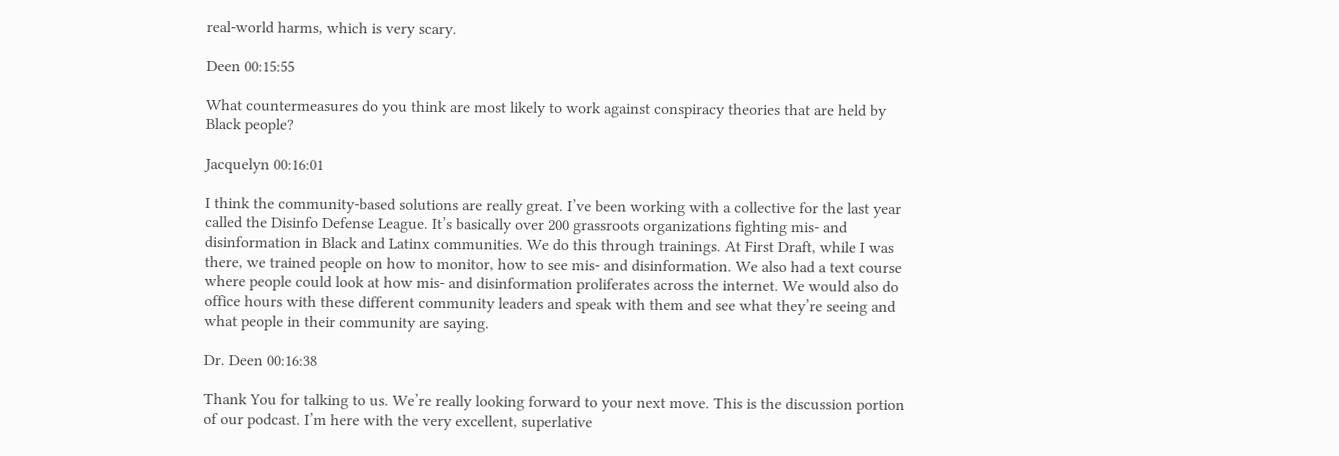real-world harms, which is very scary.

Deen 00:15:55

What countermeasures do you think are most likely to work against conspiracy theories that are held by Black people?

Jacquelyn 00:16:01

I think the community-based solutions are really great. I’ve been working with a collective for the last year called the Disinfo Defense League. It’s basically over 200 grassroots organizations fighting mis- and disinformation in Black and Latinx communities. We do this through trainings. At First Draft, while I was there, we trained people on how to monitor, how to see mis- and disinformation. We also had a text course where people could look at how mis- and disinformation proliferates across the internet. We would also do office hours with these different community leaders and speak with them and see what they’re seeing and what people in their community are saying.

Dr. Deen 00:16:38

Thank You for talking to us. We’re really looking forward to your next move. This is the discussion portion of our podcast. I’m here with the very excellent, superlative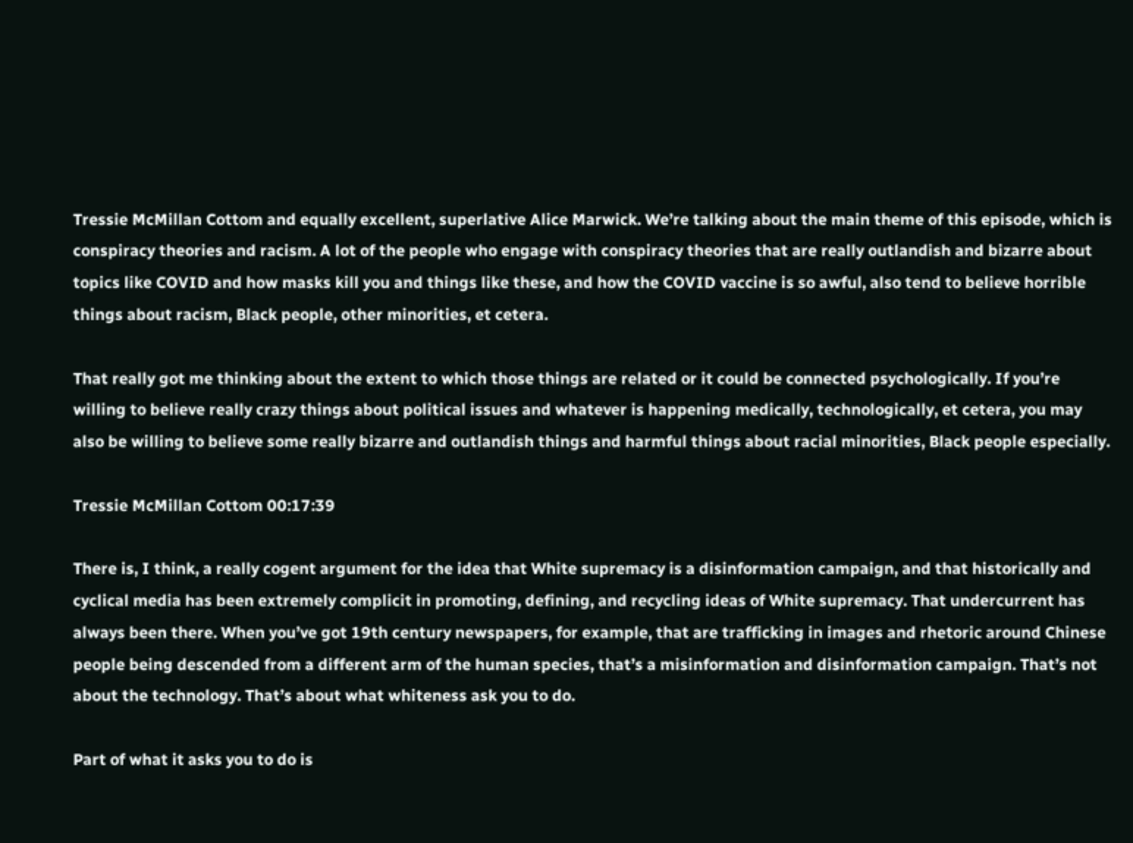Tressie McMillan Cottom and equally excellent, superlative Alice Marwick. We’re talking about the main theme of this episode, which is conspiracy theories and racism. A lot of the people who engage with conspiracy theories that are really outlandish and bizarre about topics like COVID and how masks kill you and things like these, and how the COVID vaccine is so awful, also tend to believe horrible things about racism, Black people, other minorities, et cetera.

That really got me thinking about the extent to which those things are related or it could be connected psychologically. If you’re willing to believe really crazy things about political issues and whatever is happening medically, technologically, et cetera, you may also be willing to believe some really bizarre and outlandish things and harmful things about racial minorities, Black people especially.

Tressie McMillan Cottom 00:17:39

There is, I think, a really cogent argument for the idea that White supremacy is a disinformation campaign, and that historically and cyclical media has been extremely complicit in promoting, defining, and recycling ideas of White supremacy. That undercurrent has always been there. When you’ve got 19th century newspapers, for example, that are trafficking in images and rhetoric around Chinese people being descended from a different arm of the human species, that’s a misinformation and disinformation campaign. That’s not about the technology. That’s about what whiteness ask you to do.

Part of what it asks you to do is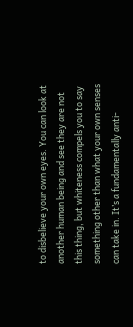to disbelieve your own eyes. You can look at another human being and see they are not this thing, but whiteness compels you to say something other than what your own senses can take in. It’s a fundamentally anti-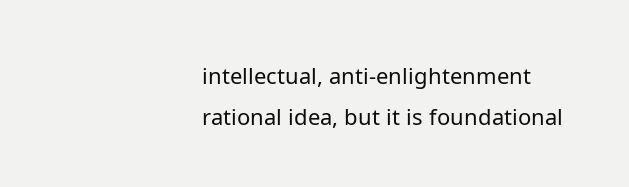intellectual, anti-enlightenment rational idea, but it is foundational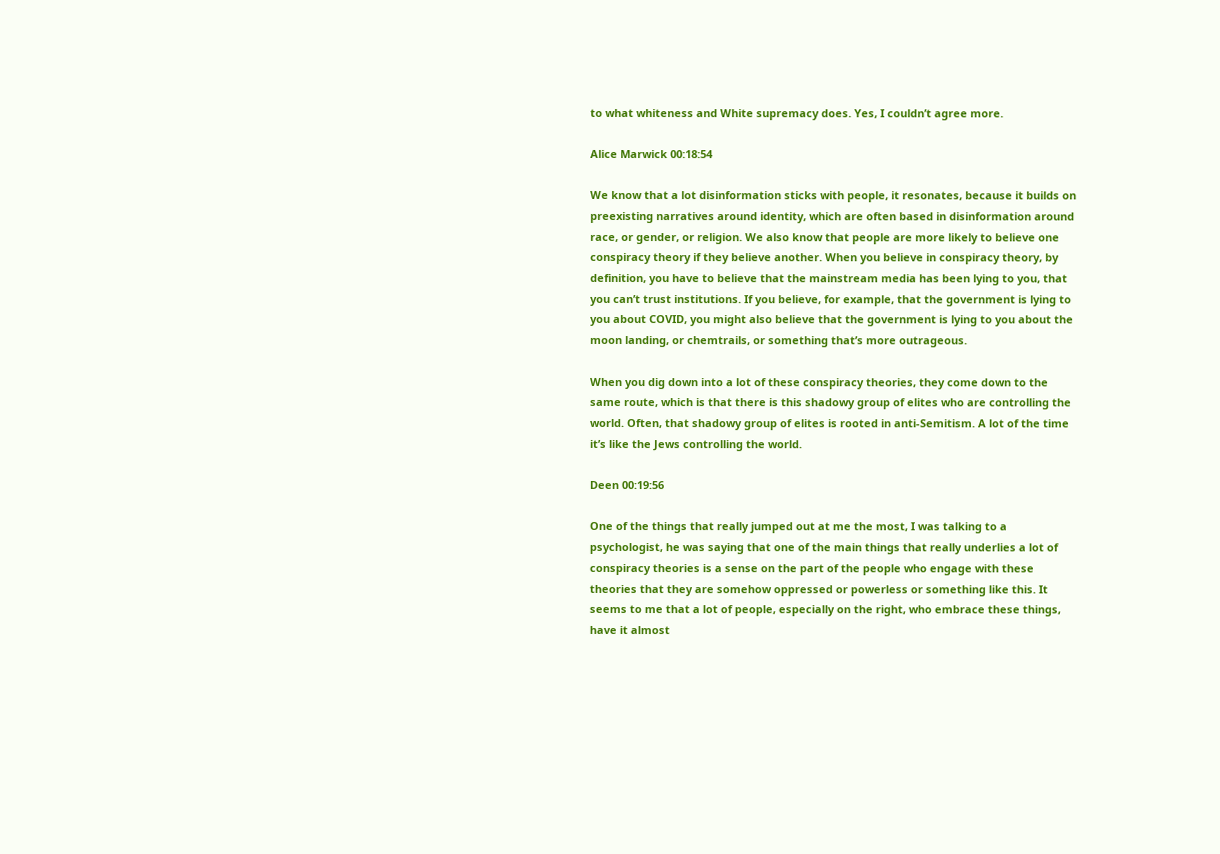to what whiteness and White supremacy does. Yes, I couldn’t agree more.

Alice Marwick 00:18:54

We know that a lot disinformation sticks with people, it resonates, because it builds on preexisting narratives around identity, which are often based in disinformation around race, or gender, or religion. We also know that people are more likely to believe one conspiracy theory if they believe another. When you believe in conspiracy theory, by definition, you have to believe that the mainstream media has been lying to you, that you can’t trust institutions. If you believe, for example, that the government is lying to you about COVID, you might also believe that the government is lying to you about the moon landing, or chemtrails, or something that’s more outrageous.

When you dig down into a lot of these conspiracy theories, they come down to the same route, which is that there is this shadowy group of elites who are controlling the world. Often, that shadowy group of elites is rooted in anti-Semitism. A lot of the time it’s like the Jews controlling the world.

Deen 00:19:56

One of the things that really jumped out at me the most, I was talking to a psychologist, he was saying that one of the main things that really underlies a lot of conspiracy theories is a sense on the part of the people who engage with these theories that they are somehow oppressed or powerless or something like this. It seems to me that a lot of people, especially on the right, who embrace these things, have it almost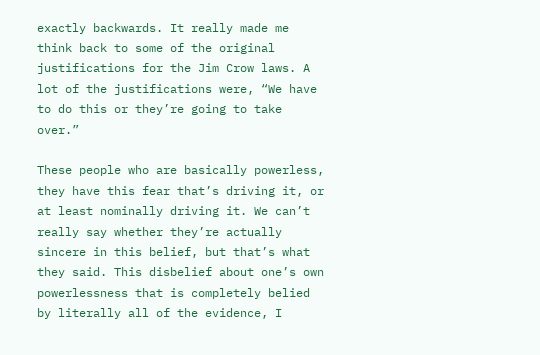exactly backwards. It really made me think back to some of the original justifications for the Jim Crow laws. A lot of the justifications were, “We have to do this or they’re going to take over.”

These people who are basically powerless, they have this fear that’s driving it, or at least nominally driving it. We can’t really say whether they’re actually sincere in this belief, but that’s what they said. This disbelief about one’s own powerlessness that is completely belied by literally all of the evidence, I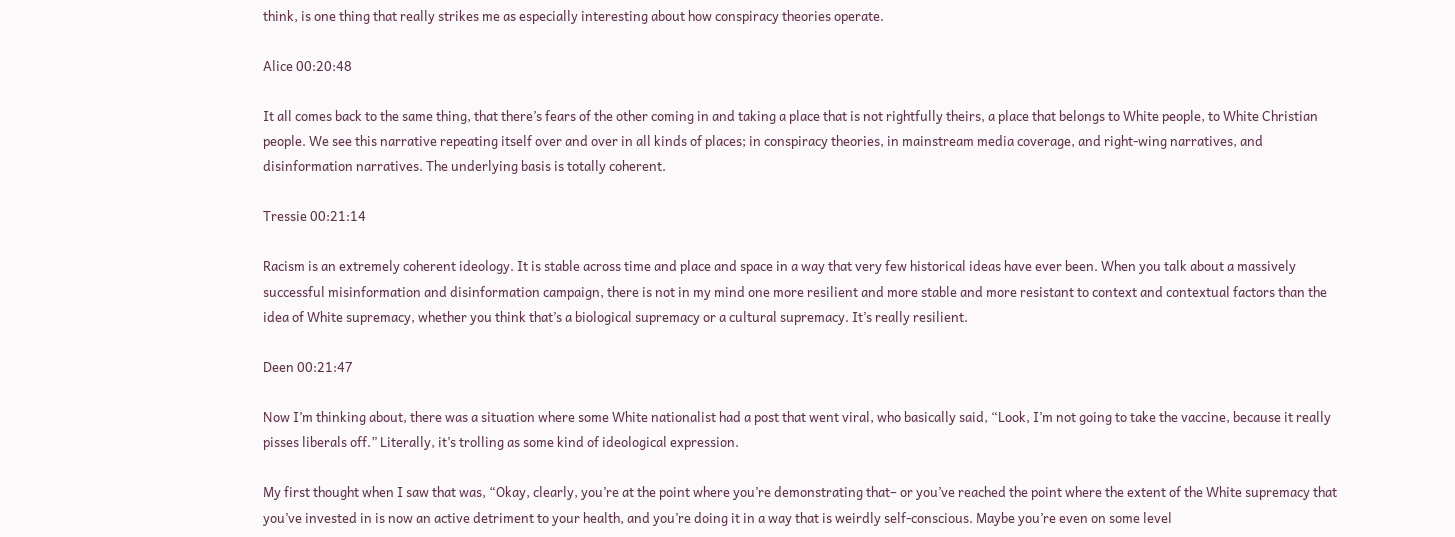think, is one thing that really strikes me as especially interesting about how conspiracy theories operate.

Alice 00:20:48

It all comes back to the same thing, that there’s fears of the other coming in and taking a place that is not rightfully theirs, a place that belongs to White people, to White Christian people. We see this narrative repeating itself over and over in all kinds of places; in conspiracy theories, in mainstream media coverage, and right-wing narratives, and disinformation narratives. The underlying basis is totally coherent.

Tressie 00:21:14

Racism is an extremely coherent ideology. It is stable across time and place and space in a way that very few historical ideas have ever been. When you talk about a massively successful misinformation and disinformation campaign, there is not in my mind one more resilient and more stable and more resistant to context and contextual factors than the idea of White supremacy, whether you think that’s a biological supremacy or a cultural supremacy. It’s really resilient.

Deen 00:21:47

Now I’m thinking about, there was a situation where some White nationalist had a post that went viral, who basically said, “Look, I’m not going to take the vaccine, because it really pisses liberals off.” Literally, it’s trolling as some kind of ideological expression.

My first thought when I saw that was, “Okay, clearly, you’re at the point where you’re demonstrating that– or you’ve reached the point where the extent of the White supremacy that you’ve invested in is now an active detriment to your health, and you’re doing it in a way that is weirdly self-conscious. Maybe you’re even on some level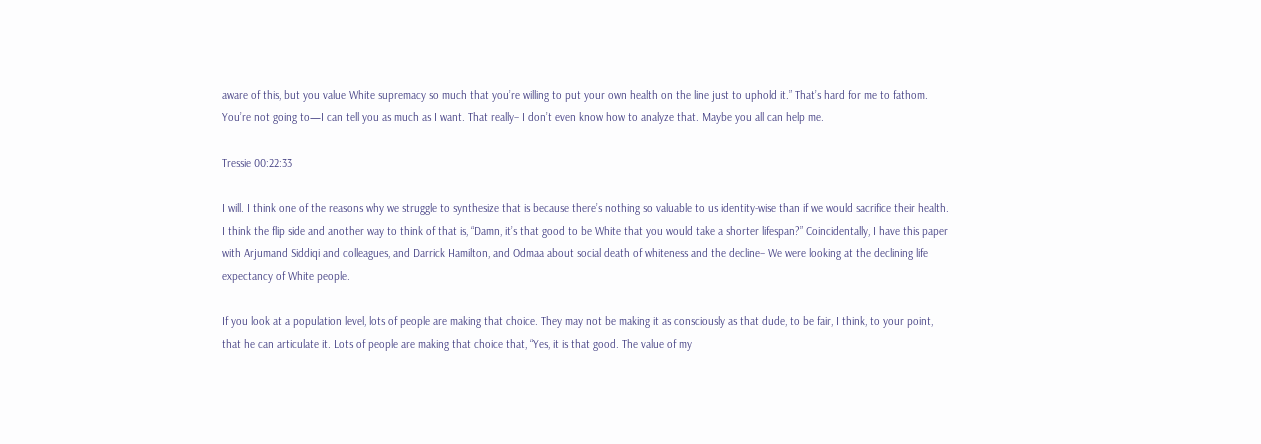aware of this, but you value White supremacy so much that you’re willing to put your own health on the line just to uphold it.” That’s hard for me to fathom. You’re not going to—I can tell you as much as I want. That really– I don’t even know how to analyze that. Maybe you all can help me.

Tressie 00:22:33

I will. I think one of the reasons why we struggle to synthesize that is because there’s nothing so valuable to us identity-wise than if we would sacrifice their health. I think the flip side and another way to think of that is, “Damn, it’s that good to be White that you would take a shorter lifespan?” Coincidentally, I have this paper with Arjumand Siddiqi and colleagues, and Darrick Hamilton, and Odmaa about social death of whiteness and the decline– We were looking at the declining life expectancy of White people.

If you look at a population level, lots of people are making that choice. They may not be making it as consciously as that dude, to be fair, I think, to your point, that he can articulate it. Lots of people are making that choice that, “Yes, it is that good. The value of my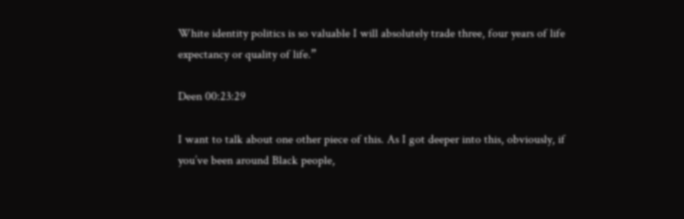White identity politics is so valuable I will absolutely trade three, four years of life expectancy or quality of life.”

Deen 00:23:29

I want to talk about one other piece of this. As I got deeper into this, obviously, if you’ve been around Black people,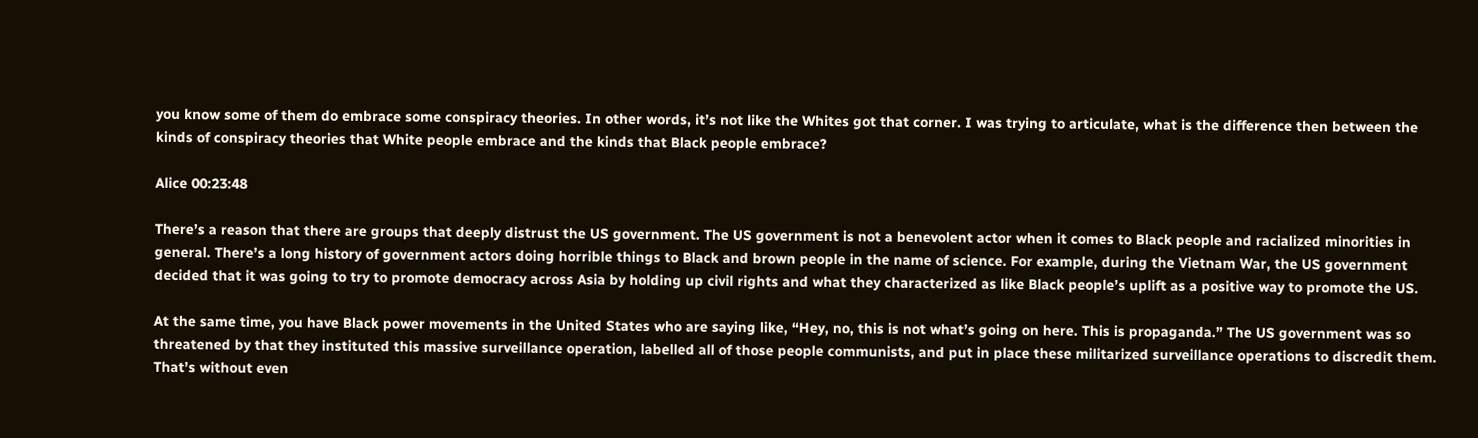you know some of them do embrace some conspiracy theories. In other words, it’s not like the Whites got that corner. I was trying to articulate, what is the difference then between the kinds of conspiracy theories that White people embrace and the kinds that Black people embrace?

Alice 00:23:48

There’s a reason that there are groups that deeply distrust the US government. The US government is not a benevolent actor when it comes to Black people and racialized minorities in general. There’s a long history of government actors doing horrible things to Black and brown people in the name of science. For example, during the Vietnam War, the US government decided that it was going to try to promote democracy across Asia by holding up civil rights and what they characterized as like Black people’s uplift as a positive way to promote the US.

At the same time, you have Black power movements in the United States who are saying like, “Hey, no, this is not what’s going on here. This is propaganda.” The US government was so threatened by that they instituted this massive surveillance operation, labelled all of those people communists, and put in place these militarized surveillance operations to discredit them. That’s without even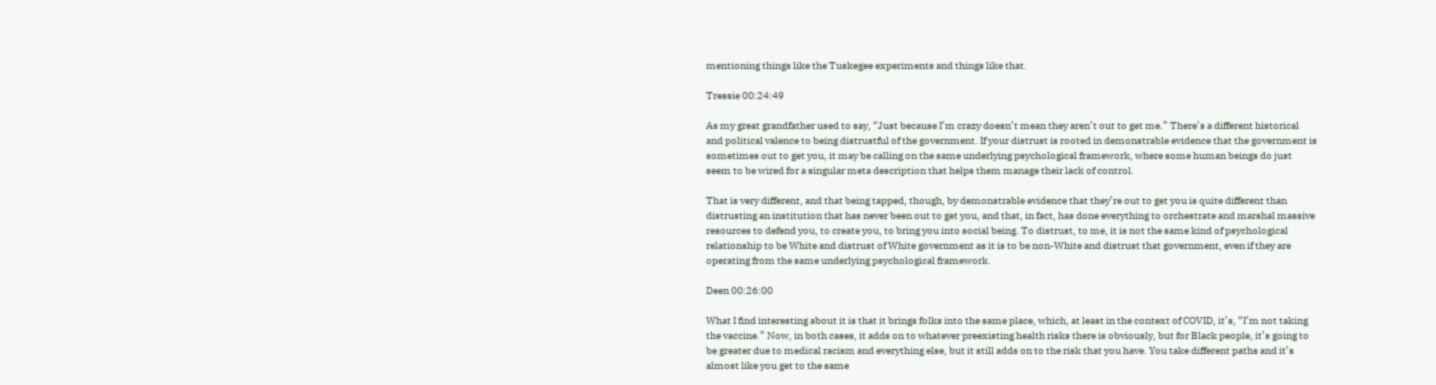mentioning things like the Tuskegee experiments and things like that.

Tressie 00:24:49

As my great grandfather used to say, “Just because I’m crazy doesn’t mean they aren’t out to get me.” There’s a different historical and political valence to being distrustful of the government. If your distrust is rooted in demonstrable evidence that the government is sometimes out to get you, it may be calling on the same underlying psychological framework, where some human beings do just seem to be wired for a singular meta description that helps them manage their lack of control.

That is very different, and that being tapped, though, by demonstrable evidence that they’re out to get you is quite different than distrusting an institution that has never been out to get you, and that, in fact, has done everything to orchestrate and marshal massive resources to defend you, to create you, to bring you into social being. To distrust, to me, it is not the same kind of psychological relationship to be White and distrust of White government as it is to be non-White and distrust that government, even if they are operating from the same underlying psychological framework.

Deen 00:26:00

What I find interesting about it is that it brings folks into the same place, which, at least in the context of COVID, it’s, “I’m not taking the vaccine.” Now, in both cases, it adds on to whatever preexisting health risks there is obviously, but for Black people, it’s going to be greater due to medical racism and everything else, but it still adds on to the risk that you have. You take different paths and it’s almost like you get to the same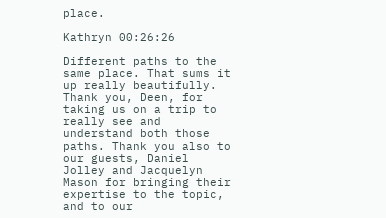place.

Kathryn 00:26:26

Different paths to the same place. That sums it up really beautifully. Thank you, Deen, for taking us on a trip to really see and understand both those paths. Thank you also to our guests, Daniel Jolley and Jacquelyn Mason for bringing their expertise to the topic, and to our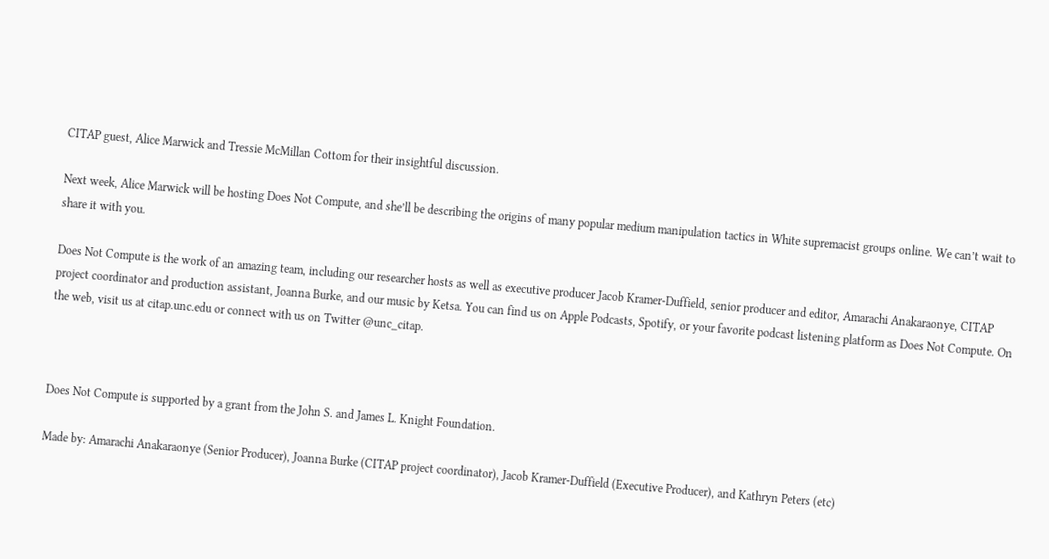CITAP guest, Alice Marwick and Tressie McMillan Cottom for their insightful discussion.

Next week, Alice Marwick will be hosting Does Not Compute, and she’ll be describing the origins of many popular medium manipulation tactics in White supremacist groups online. We can’t wait to share it with you.

Does Not Compute is the work of an amazing team, including our researcher hosts as well as executive producer Jacob Kramer-Duffield, senior producer and editor, Amarachi Anakaraonye, CITAP project coordinator and production assistant, Joanna Burke, and our music by Ketsa. You can find us on Apple Podcasts, Spotify, or your favorite podcast listening platform as Does Not Compute. On the web, visit us at citap.unc.edu or connect with us on Twitter @unc_citap.



Does Not Compute is supported by a grant from the John S. and James L. Knight Foundation.

Made by: Amarachi Anakaraonye (Senior Producer), Joanna Burke (CITAP project coordinator), Jacob Kramer-Duffield (Executive Producer), and Kathryn Peters (etc)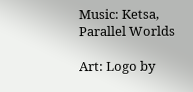Music: Ketsa, Parallel Worlds

Art: Logo by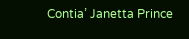Contia’ Janetta Prince